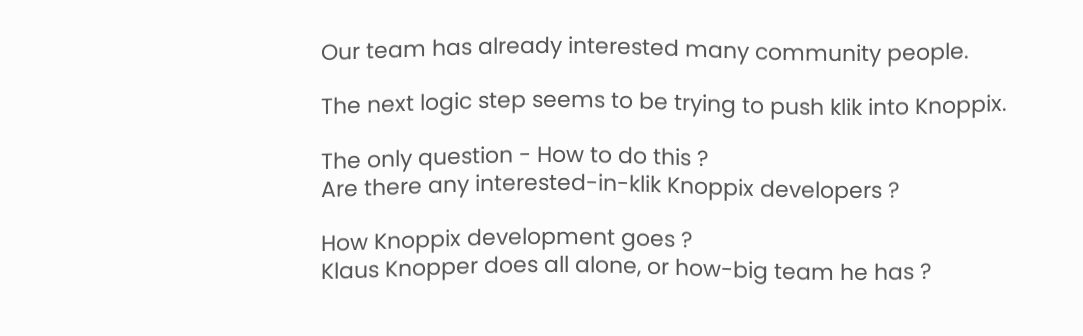Our team has already interested many community people.

The next logic step seems to be trying to push klik into Knoppix.

The only question - How to do this ?
Are there any interested-in-klik Knoppix developers ?

How Knoppix development goes ?
Klaus Knopper does all alone, or how-big team he has ?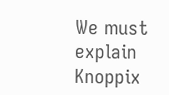We must explain Knoppix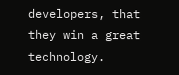developers, that they win a great technology.